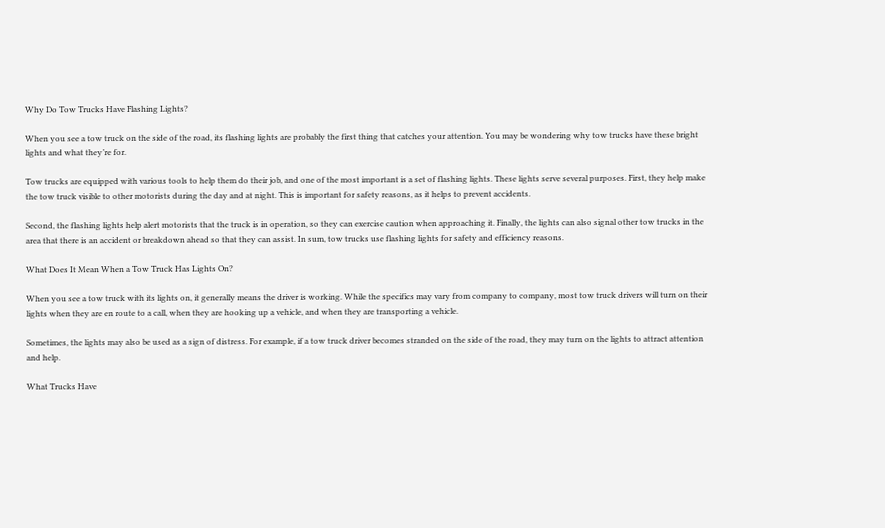Why Do Tow Trucks Have Flashing Lights?

When you see a tow truck on the side of the road, its flashing lights are probably the first thing that catches your attention. You may be wondering why tow trucks have these bright lights and what they’re for.

Tow trucks are equipped with various tools to help them do their job, and one of the most important is a set of flashing lights. These lights serve several purposes. First, they help make the tow truck visible to other motorists during the day and at night. This is important for safety reasons, as it helps to prevent accidents.

Second, the flashing lights help alert motorists that the truck is in operation, so they can exercise caution when approaching it. Finally, the lights can also signal other tow trucks in the area that there is an accident or breakdown ahead so that they can assist. In sum, tow trucks use flashing lights for safety and efficiency reasons.

What Does It Mean When a Tow Truck Has Lights On?

When you see a tow truck with its lights on, it generally means the driver is working. While the specifics may vary from company to company, most tow truck drivers will turn on their lights when they are en route to a call, when they are hooking up a vehicle, and when they are transporting a vehicle.

Sometimes, the lights may also be used as a sign of distress. For example, if a tow truck driver becomes stranded on the side of the road, they may turn on the lights to attract attention and help.

What Trucks Have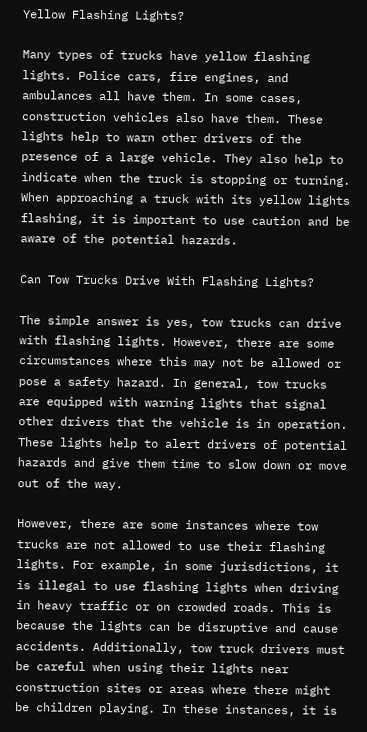Yellow Flashing Lights?

Many types of trucks have yellow flashing lights. Police cars, fire engines, and ambulances all have them. In some cases, construction vehicles also have them. These lights help to warn other drivers of the presence of a large vehicle. They also help to indicate when the truck is stopping or turning. When approaching a truck with its yellow lights flashing, it is important to use caution and be aware of the potential hazards.

Can Tow Trucks Drive With Flashing Lights?

The simple answer is yes, tow trucks can drive with flashing lights. However, there are some circumstances where this may not be allowed or pose a safety hazard. In general, tow trucks are equipped with warning lights that signal other drivers that the vehicle is in operation. These lights help to alert drivers of potential hazards and give them time to slow down or move out of the way.

However, there are some instances where tow trucks are not allowed to use their flashing lights. For example, in some jurisdictions, it is illegal to use flashing lights when driving in heavy traffic or on crowded roads. This is because the lights can be disruptive and cause accidents. Additionally, tow truck drivers must be careful when using their lights near construction sites or areas where there might be children playing. In these instances, it is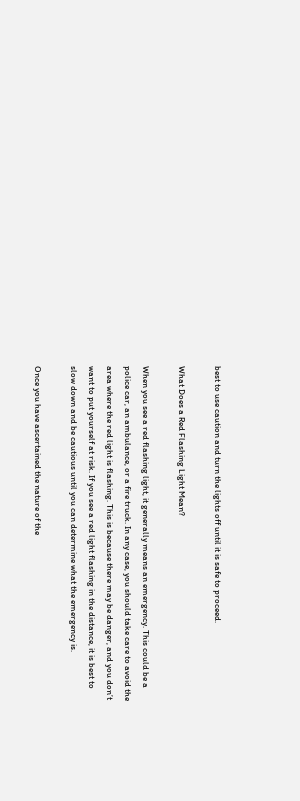best to use caution and turn the lights off until it is safe to proceed.

What Does a Red Flashing Light Mean?

When you see a red flashing light, it generally means an emergency. This could be a police car, an ambulance, or a fire truck. In any case, you should take care to avoid the area where the red light is flashing. This is because there may be danger, and you don’t want to put yourself at risk. If you see a red light flashing in the distance, it is best to slow down and be cautious until you can determine what the emergency is.

Once you have ascertained the nature of the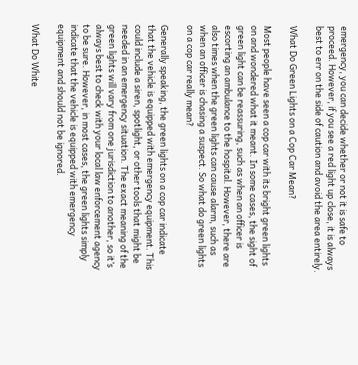emergency, you can decide whether or not it is safe to proceed. However, if you see a red light up close, it is always best to err on the side of caution and avoid the area entirely.

What Do Green Lights on a Cop Car Mean?

Most people have seen a cop car with its bright green lights on and wondered what it meant. In some cases, the sight of green light can be reassuring, such as when an officer is escorting an ambulance to the hospital. However, there are also times when the green lights can cause alarm, such as when an officer is chasing a suspect. So what do green lights on a cop car really mean?

Generally speaking, the green lights on a cop car indicate that the vehicle is equipped with emergency equipment. This could include a siren, spotlight, or other tools that might be needed in an emergency situation. The exact meaning of the green lights will vary from one jurisdiction to another, so it’s always best to check with your local law enforcement agency to be sure. However, in most cases, the green lights simply indicate that the vehicle is equipped with emergency equipment and should not be ignored.

What Do White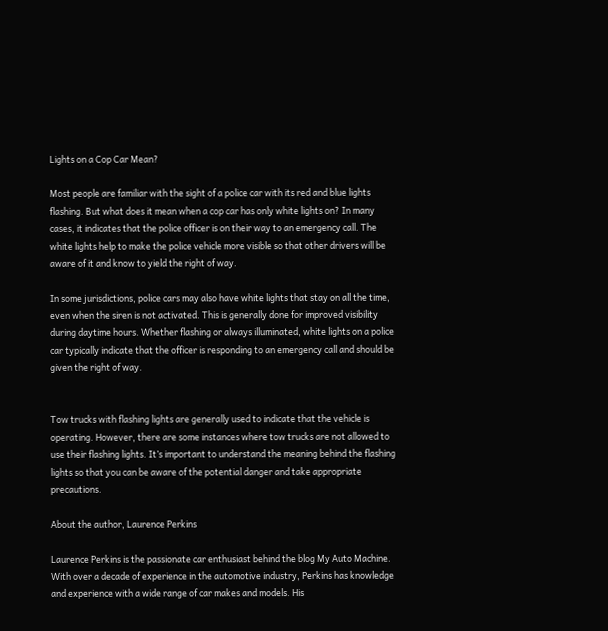Lights on a Cop Car Mean?

Most people are familiar with the sight of a police car with its red and blue lights flashing. But what does it mean when a cop car has only white lights on? In many cases, it indicates that the police officer is on their way to an emergency call. The white lights help to make the police vehicle more visible so that other drivers will be aware of it and know to yield the right of way.

In some jurisdictions, police cars may also have white lights that stay on all the time, even when the siren is not activated. This is generally done for improved visibility during daytime hours. Whether flashing or always illuminated, white lights on a police car typically indicate that the officer is responding to an emergency call and should be given the right of way.


Tow trucks with flashing lights are generally used to indicate that the vehicle is operating. However, there are some instances where tow trucks are not allowed to use their flashing lights. It’s important to understand the meaning behind the flashing lights so that you can be aware of the potential danger and take appropriate precautions.

About the author, Laurence Perkins

Laurence Perkins is the passionate car enthusiast behind the blog My Auto Machine. With over a decade of experience in the automotive industry, Perkins has knowledge and experience with a wide range of car makes and models. His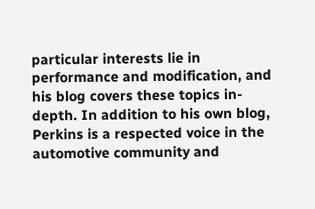particular interests lie in performance and modification, and his blog covers these topics in-depth. In addition to his own blog, Perkins is a respected voice in the automotive community and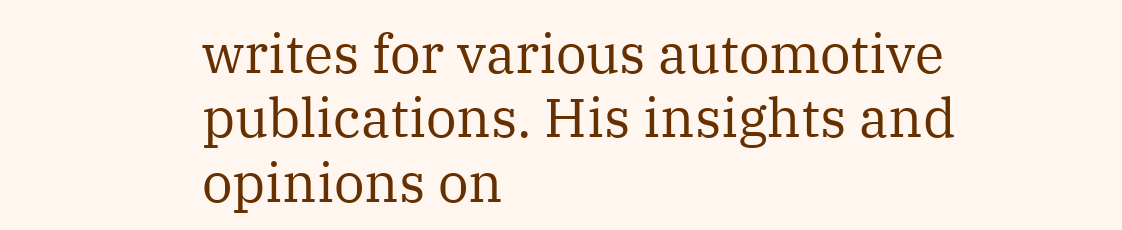writes for various automotive publications. His insights and opinions on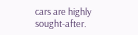cars are highly sought-after.